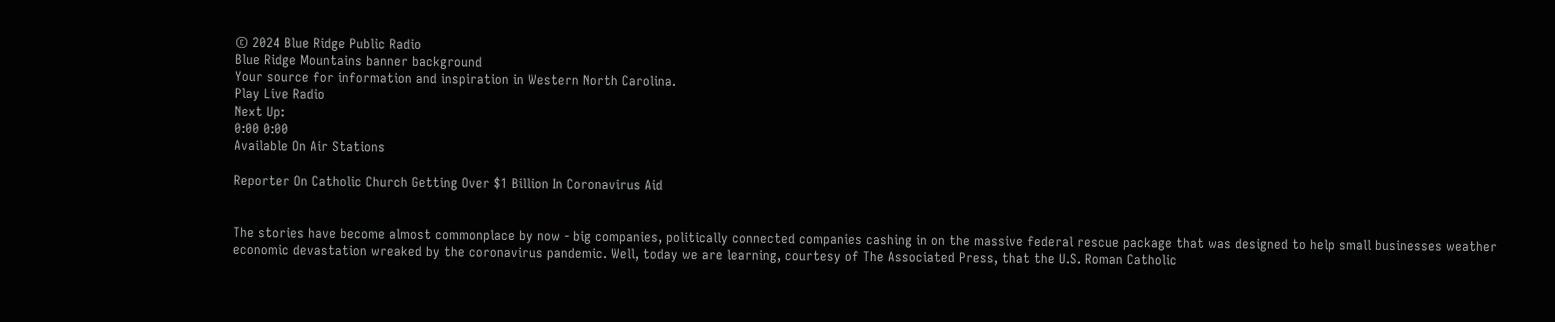© 2024 Blue Ridge Public Radio
Blue Ridge Mountains banner background
Your source for information and inspiration in Western North Carolina.
Play Live Radio
Next Up:
0:00 0:00
Available On Air Stations

Reporter On Catholic Church Getting Over $1 Billion In Coronavirus Aid


The stories have become almost commonplace by now - big companies, politically connected companies cashing in on the massive federal rescue package that was designed to help small businesses weather economic devastation wreaked by the coronavirus pandemic. Well, today we are learning, courtesy of The Associated Press, that the U.S. Roman Catholic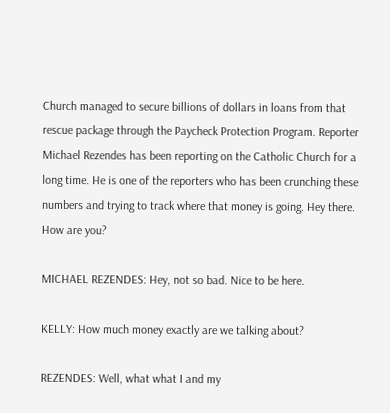Church managed to secure billions of dollars in loans from that rescue package through the Paycheck Protection Program. Reporter Michael Rezendes has been reporting on the Catholic Church for a long time. He is one of the reporters who has been crunching these numbers and trying to track where that money is going. Hey there. How are you?

MICHAEL REZENDES: Hey, not so bad. Nice to be here.

KELLY: How much money exactly are we talking about?

REZENDES: Well, what what I and my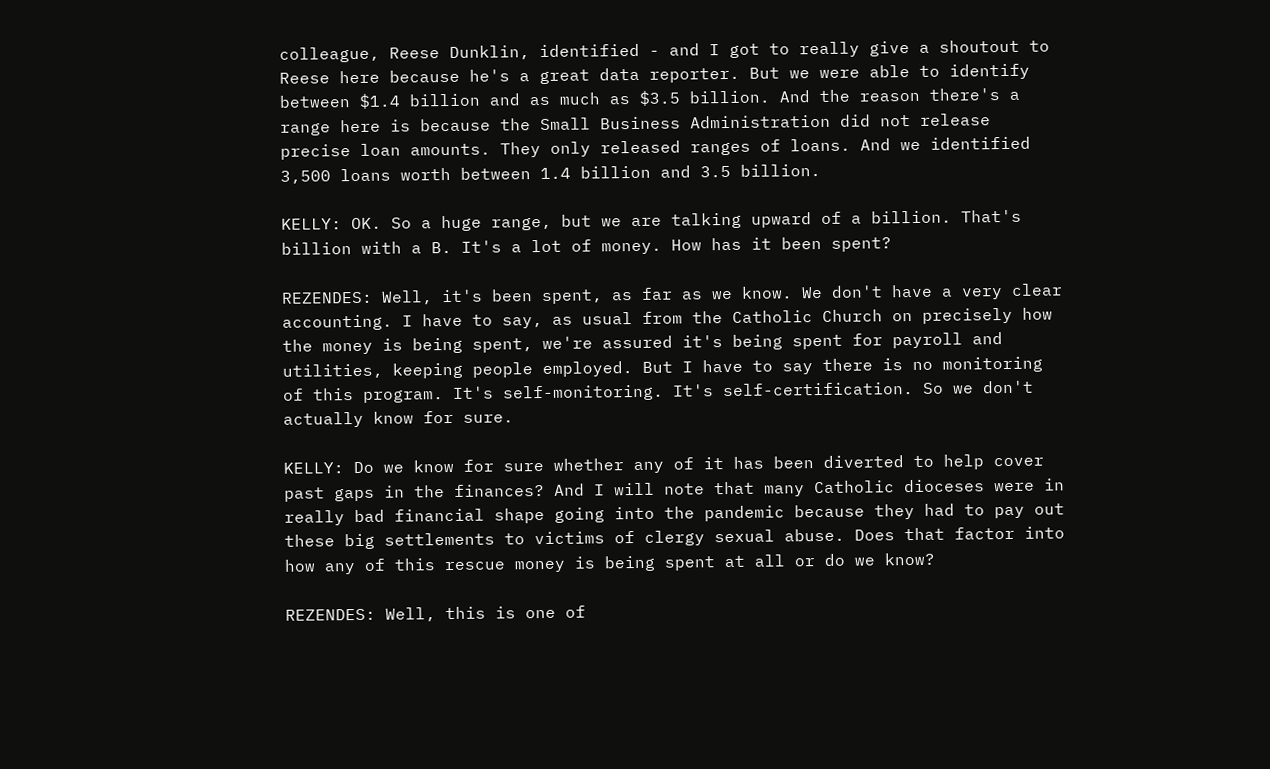colleague, Reese Dunklin, identified - and I got to really give a shoutout to Reese here because he's a great data reporter. But we were able to identify between $1.4 billion and as much as $3.5 billion. And the reason there's a range here is because the Small Business Administration did not release precise loan amounts. They only released ranges of loans. And we identified 3,500 loans worth between 1.4 billion and 3.5 billion.

KELLY: OK. So a huge range, but we are talking upward of a billion. That's billion with a B. It's a lot of money. How has it been spent?

REZENDES: Well, it's been spent, as far as we know. We don't have a very clear accounting. I have to say, as usual from the Catholic Church on precisely how the money is being spent, we're assured it's being spent for payroll and utilities, keeping people employed. But I have to say there is no monitoring of this program. It's self-monitoring. It's self-certification. So we don't actually know for sure.

KELLY: Do we know for sure whether any of it has been diverted to help cover past gaps in the finances? And I will note that many Catholic dioceses were in really bad financial shape going into the pandemic because they had to pay out these big settlements to victims of clergy sexual abuse. Does that factor into how any of this rescue money is being spent at all or do we know?

REZENDES: Well, this is one of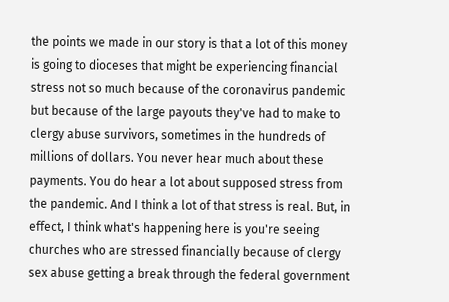the points we made in our story is that a lot of this money is going to dioceses that might be experiencing financial stress not so much because of the coronavirus pandemic but because of the large payouts they've had to make to clergy abuse survivors, sometimes in the hundreds of millions of dollars. You never hear much about these payments. You do hear a lot about supposed stress from the pandemic. And I think a lot of that stress is real. But, in effect, I think what's happening here is you're seeing churches who are stressed financially because of clergy sex abuse getting a break through the federal government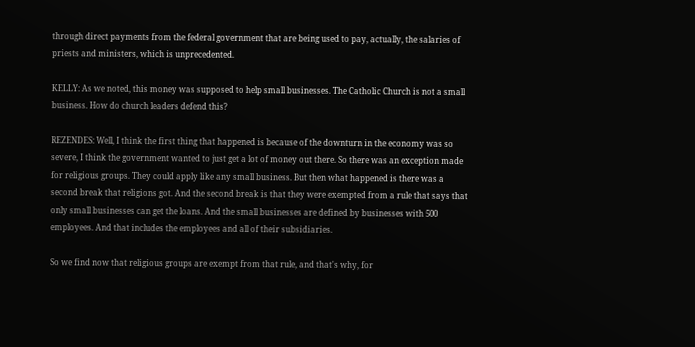through direct payments from the federal government that are being used to pay, actually, the salaries of priests and ministers, which is unprecedented.

KELLY: As we noted, this money was supposed to help small businesses. The Catholic Church is not a small business. How do church leaders defend this?

REZENDES: Well, I think the first thing that happened is because of the downturn in the economy was so severe, I think the government wanted to just get a lot of money out there. So there was an exception made for religious groups. They could apply like any small business. But then what happened is there was a second break that religions got. And the second break is that they were exempted from a rule that says that only small businesses can get the loans. And the small businesses are defined by businesses with 500 employees. And that includes the employees and all of their subsidiaries.

So we find now that religious groups are exempt from that rule, and that's why, for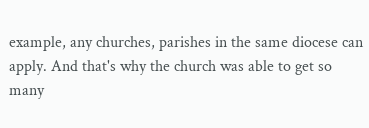example, any churches, parishes in the same diocese can apply. And that's why the church was able to get so many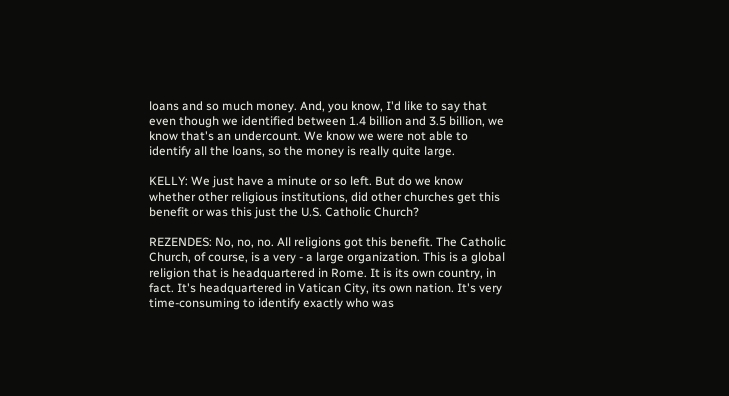loans and so much money. And, you know, I'd like to say that even though we identified between 1.4 billion and 3.5 billion, we know that's an undercount. We know we were not able to identify all the loans, so the money is really quite large.

KELLY: We just have a minute or so left. But do we know whether other religious institutions, did other churches get this benefit or was this just the U.S. Catholic Church?

REZENDES: No, no, no. All religions got this benefit. The Catholic Church, of course, is a very - a large organization. This is a global religion that is headquartered in Rome. It is its own country, in fact. It's headquartered in Vatican City, its own nation. It's very time-consuming to identify exactly who was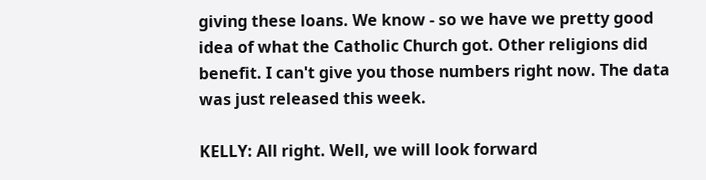giving these loans. We know - so we have we pretty good idea of what the Catholic Church got. Other religions did benefit. I can't give you those numbers right now. The data was just released this week.

KELLY: All right. Well, we will look forward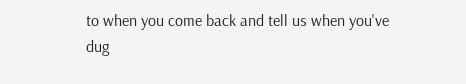to when you come back and tell us when you've dug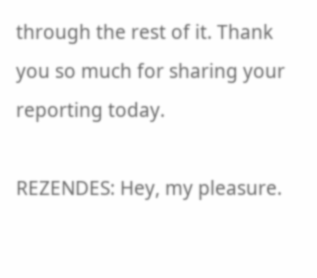through the rest of it. Thank you so much for sharing your reporting today.

REZENDES: Hey, my pleasure.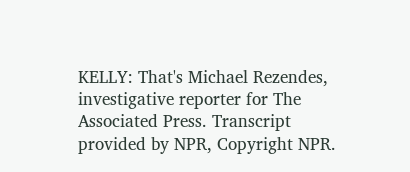KELLY: That's Michael Rezendes, investigative reporter for The Associated Press. Transcript provided by NPR, Copyright NPR.